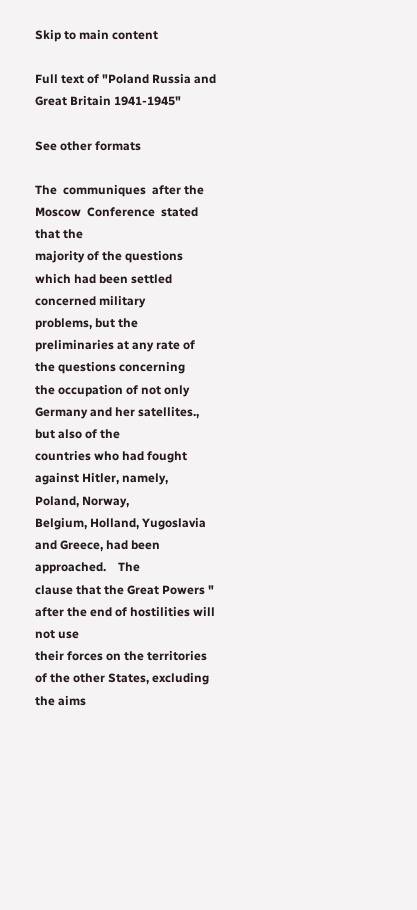Skip to main content

Full text of "Poland Russia and Great Britain 1941-1945"

See other formats

The  communiques  after the Moscow  Conference  stated that the
majority of the questions which had been settled concerned military
problems, but the preliminaries at any rate of the questions concerning
the occupation of not only Germany and her satellites., but also of the
countries who had fought against Hitler, namely,  Poland, Norway,
Belgium, Holland, Yugoslavia and Greece, had been approached.    The
clause that the Great Powers " after the end of hostilities will not use
their forces on the territories of the other States, excluding the aims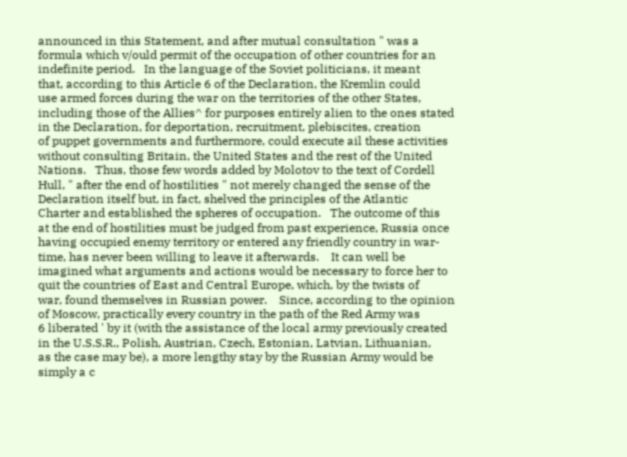announced in this Statement, and after mutual consultation " was a
formula which v/ould permit of the occupation of other countries for an
indefinite period.   In the language of the Soviet politicians, it meant
that, according to this Article 6 of the Declaration, the Kremlin could
use armed forces during the war on the territories of the other States,
including those of the Allies^ for purposes entirely alien to the ones stated
in the Declaration, for deportation, recruitment, plebiscites, creation
of puppet governments and furthermore, could execute ail these activities
without consulting Britain, the United States and the rest of the United
Nations.   Thus, those few words added by Molotov to the text of Cordell
Hull, " after the end of hostilities " not merely changed the sense of the
Declaration itself but, in fact, shelved the principles of the Atlantic
Charter and established the spheres of occupation.   The outcome of this
at the end of hostilities must be judged from past experience, Russia once
having occupied enemy territory or entered any friendly country in war-
time, has never been willing to leave it afterwards.    It can well be
imagined what arguments and actions would be necessary to force her to
quit the countries of East and Central Europe, which, by the twists of
war, found themselves in Russian power.    Since, according to the opinion
of Moscow, practically every country in the path of the Red Army was
6 liberated ' by it (with the assistance of the local army previously created
in the U.S.S.R., Polish, Austrian, Czech, Estonian, Latvian, Lithuanian,
as the case may be), a more lengthy stay by the Russian Army would be
simply a c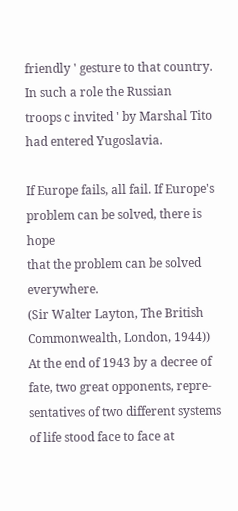friendly ' gesture to that country.    In such a role the Russian
troops c invited ' by Marshal Tito had entered Yugoslavia.

If Europe fails, all fail. If Europe's problem can be solved, there is hope
that the problem can be solved everywhere.
(Sir Walter Layton, The British Commonwealth, London, 1944))
At the end of 1943 by a decree of fate, two great opponents, repre-
sentatives of two different systems of life stood face to face at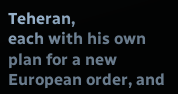Teheran,
each with his own plan for a new European order, and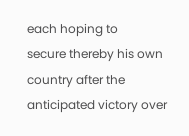each hoping to
secure thereby his own country after the anticipated victory over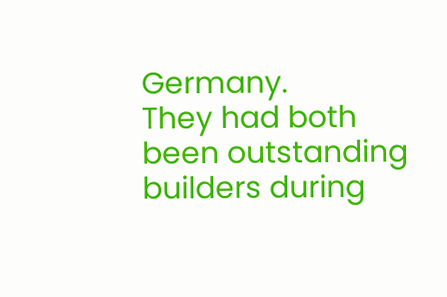Germany.
They had both been outstanding builders during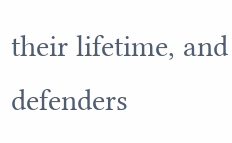their lifetime, and
defenders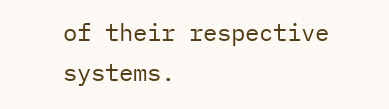of their respective systems.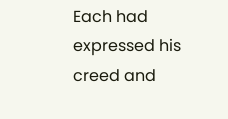Each had expressed his creed and